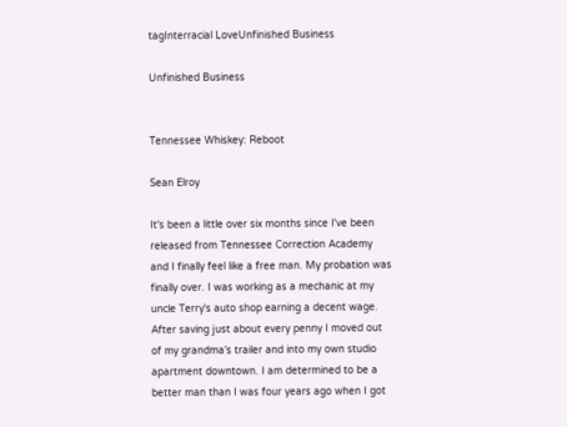tagInterracial LoveUnfinished Business

Unfinished Business


Tennessee Whiskey: Reboot

Sean Elroy

It's been a little over six months since I've been released from Tennessee Correction Academy and I finally feel like a free man. My probation was finally over. I was working as a mechanic at my uncle Terry's auto shop earning a decent wage. After saving just about every penny I moved out of my grandma's trailer and into my own studio apartment downtown. I am determined to be a better man than I was four years ago when I got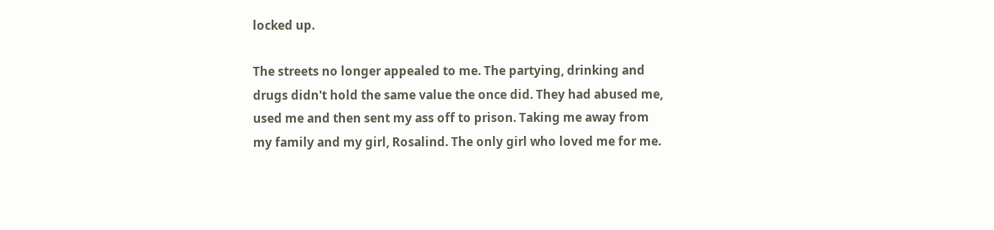locked up.

The streets no longer appealed to me. The partying, drinking and drugs didn't hold the same value the once did. They had abused me, used me and then sent my ass off to prison. Taking me away from my family and my girl, Rosalind. The only girl who loved me for me.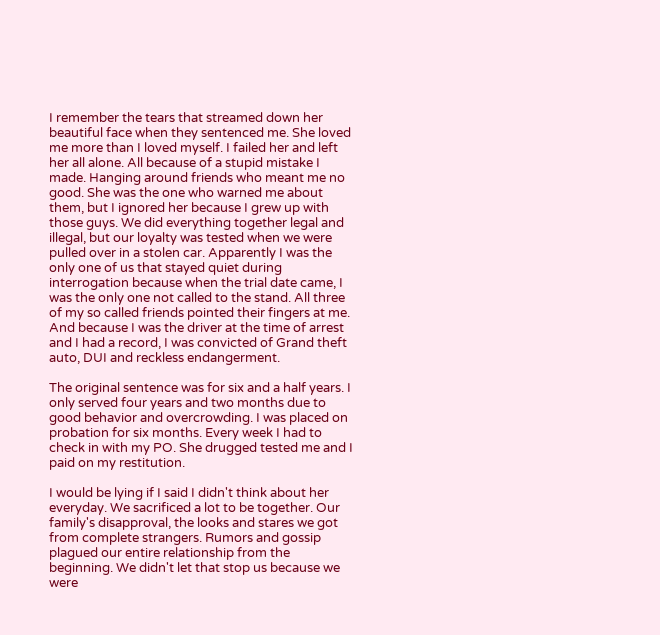I remember the tears that streamed down her beautiful face when they sentenced me. She loved me more than I loved myself. I failed her and left her all alone. All because of a stupid mistake I made. Hanging around friends who meant me no good. She was the one who warned me about them, but I ignored her because I grew up with those guys. We did everything together legal and illegal, but our loyalty was tested when we were pulled over in a stolen car. Apparently I was the only one of us that stayed quiet during interrogation because when the trial date came, I was the only one not called to the stand. All three of my so called friends pointed their fingers at me. And because I was the driver at the time of arrest and I had a record, I was convicted of Grand theft auto, DUI and reckless endangerment.

The original sentence was for six and a half years. I only served four years and two months due to good behavior and overcrowding. I was placed on probation for six months. Every week I had to check in with my PO. She drugged tested me and I paid on my restitution.

I would be lying if I said I didn't think about her everyday. We sacrificed a lot to be together. Our family's disapproval, the looks and stares we got from complete strangers. Rumors and gossip plagued our entire relationship from the beginning. We didn't let that stop us because we were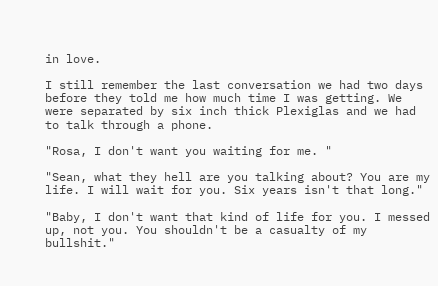in love.

I still remember the last conversation we had two days before they told me how much time I was getting. We were separated by six inch thick Plexiglas and we had to talk through a phone.

"Rosa, I don't want you waiting for me. "

"Sean, what they hell are you talking about? You are my life. I will wait for you. Six years isn't that long."

"Baby, I don't want that kind of life for you. I messed up, not you. You shouldn't be a casualty of my bullshit."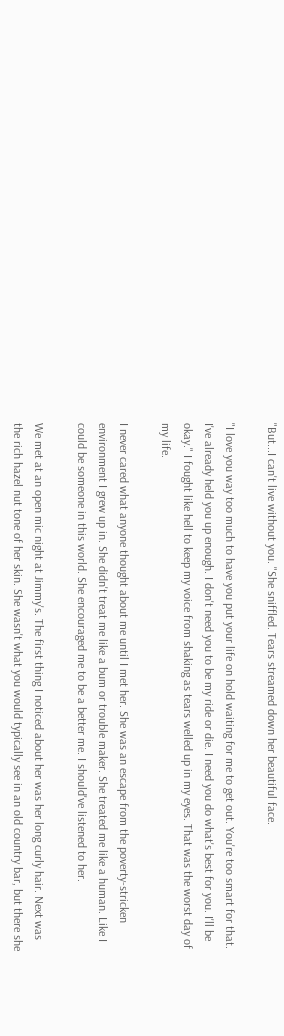"But...I can't live without you. "She sniffled. Tears streamed down her beautiful face.

"I love you way too much to have you put your life on hold waiting for me to get out. You're too smart for that. I've already held you up enough. I don't need you to be my ride or die. I need you do what's best for you. I'll be okay." I fought like hell to keep my voice from shaking as tears welled up in my eyes. That was the worst day of my life.

I never cared what anyone thought about me until I met her. She was an escape from the poverty-stricken environment I grew up in. She didn't treat me like a bum or trouble maker. She treated me like a human. Like I could be someone in this world. She encouraged me to be a better me. I should've listened to her.

We met at an open mic night at Jimmy's. The first thing I noticed about her was her long curly hair. Next was the rich hazel nut tone of her skin. She wasn't what you would typically see in an old country bar, but there she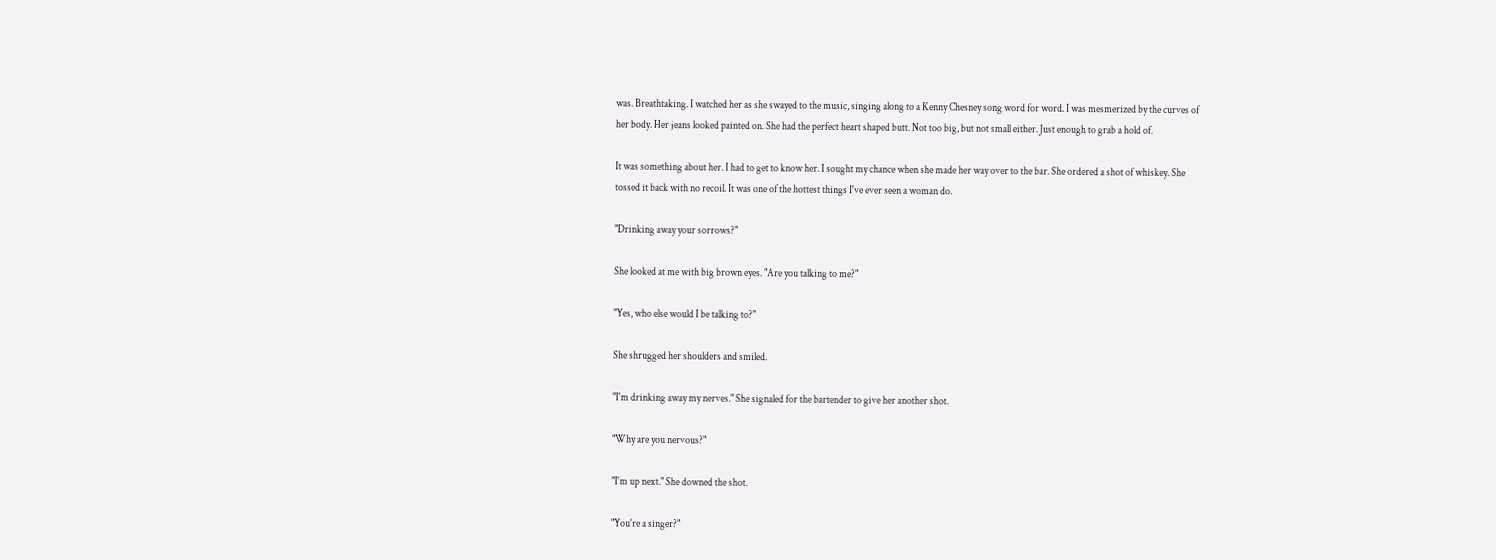was. Breathtaking. I watched her as she swayed to the music, singing along to a Kenny Chesney song word for word. I was mesmerized by the curves of her body. Her jeans looked painted on. She had the perfect heart shaped butt. Not too big, but not small either. Just enough to grab a hold of.

It was something about her. I had to get to know her. I sought my chance when she made her way over to the bar. She ordered a shot of whiskey. She tossed it back with no recoil. It was one of the hottest things I've ever seen a woman do.

"Drinking away your sorrows?"

She looked at me with big brown eyes. "Are you talking to me?"

"Yes, who else would I be talking to?"

She shrugged her shoulders and smiled.

"I'm drinking away my nerves." She signaled for the bartender to give her another shot.

"Why are you nervous?"

"I'm up next." She downed the shot.

"You're a singer?"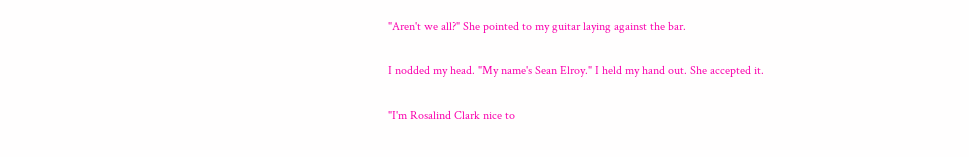"Aren't we all?" She pointed to my guitar laying against the bar.

I nodded my head. "My name's Sean Elroy." I held my hand out. She accepted it.

"I'm Rosalind Clark nice to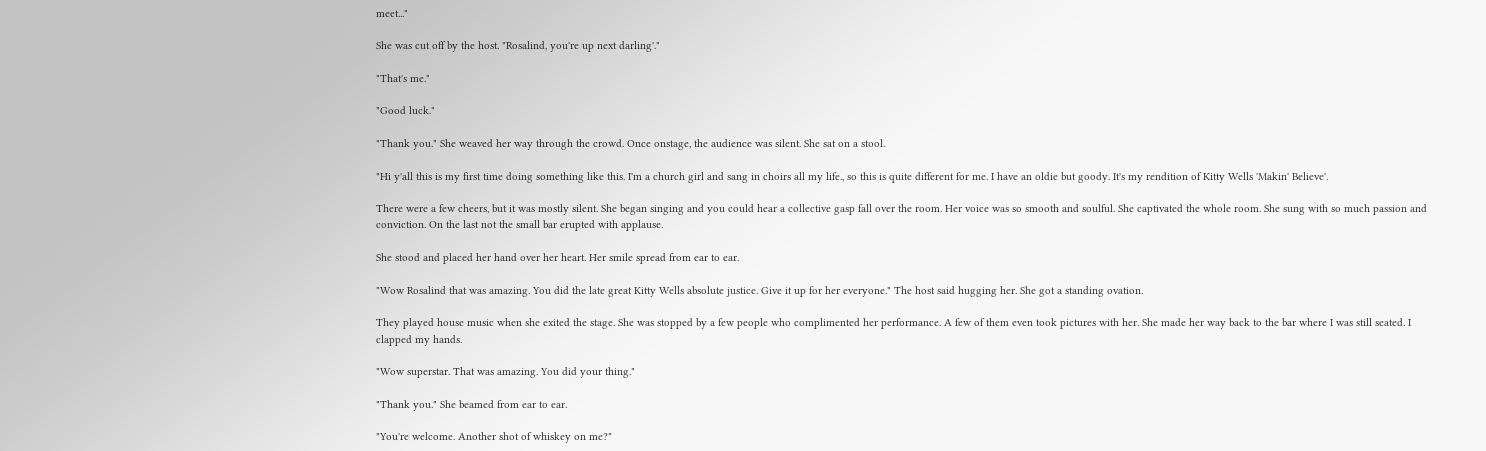meet..."

She was cut off by the host. "Rosalind, you're up next darling'."

"That's me."

"Good luck."

"Thank you." She weaved her way through the crowd. Once onstage, the audience was silent. She sat on a stool.

"Hi y'all this is my first time doing something like this. I'm a church girl and sang in choirs all my life., so this is quite different for me. I have an oldie but goody. It's my rendition of Kitty Wells 'Makin' Believe'.

There were a few cheers, but it was mostly silent. She began singing and you could hear a collective gasp fall over the room. Her voice was so smooth and soulful. She captivated the whole room. She sung with so much passion and conviction. On the last not the small bar erupted with applause.

She stood and placed her hand over her heart. Her smile spread from ear to ear.

"Wow Rosalind that was amazing. You did the late great Kitty Wells absolute justice. Give it up for her everyone." The host said hugging her. She got a standing ovation.

They played house music when she exited the stage. She was stopped by a few people who complimented her performance. A few of them even took pictures with her. She made her way back to the bar where I was still seated. I clapped my hands.

"Wow superstar. That was amazing. You did your thing."

"Thank you." She beamed from ear to ear.

"You're welcome. Another shot of whiskey on me?"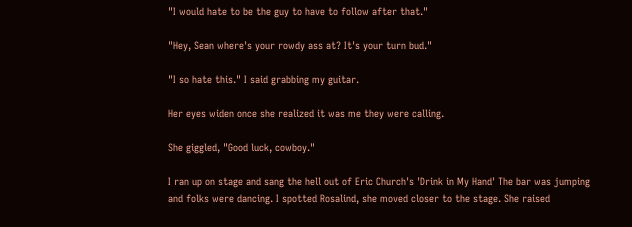"I would hate to be the guy to have to follow after that."

"Hey, Sean where's your rowdy ass at? It's your turn bud."

"I so hate this." I said grabbing my guitar.

Her eyes widen once she realized it was me they were calling.

She giggled, "Good luck, cowboy."

I ran up on stage and sang the hell out of Eric Church's 'Drink in My Hand' The bar was jumping and folks were dancing. I spotted Rosalind, she moved closer to the stage. She raised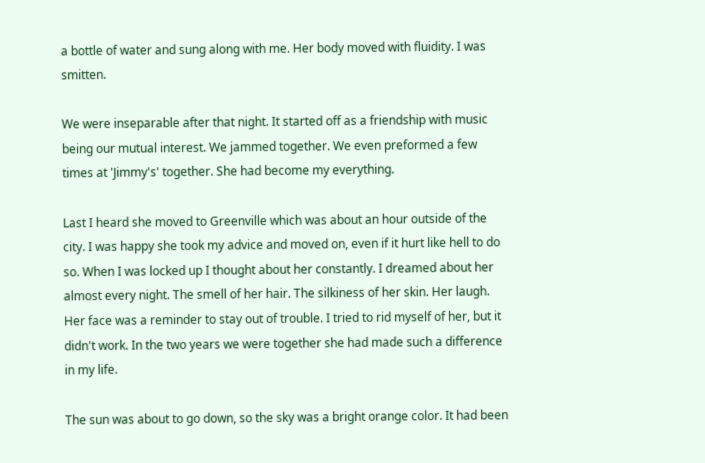a bottle of water and sung along with me. Her body moved with fluidity. I was smitten.

We were inseparable after that night. It started off as a friendship with music being our mutual interest. We jammed together. We even preformed a few times at 'Jimmy's' together. She had become my everything.

Last I heard she moved to Greenville which was about an hour outside of the city. I was happy she took my advice and moved on, even if it hurt like hell to do so. When I was locked up I thought about her constantly. I dreamed about her almost every night. The smell of her hair. The silkiness of her skin. Her laugh. Her face was a reminder to stay out of trouble. I tried to rid myself of her, but it didn't work. In the two years we were together she had made such a difference in my life.

The sun was about to go down, so the sky was a bright orange color. It had been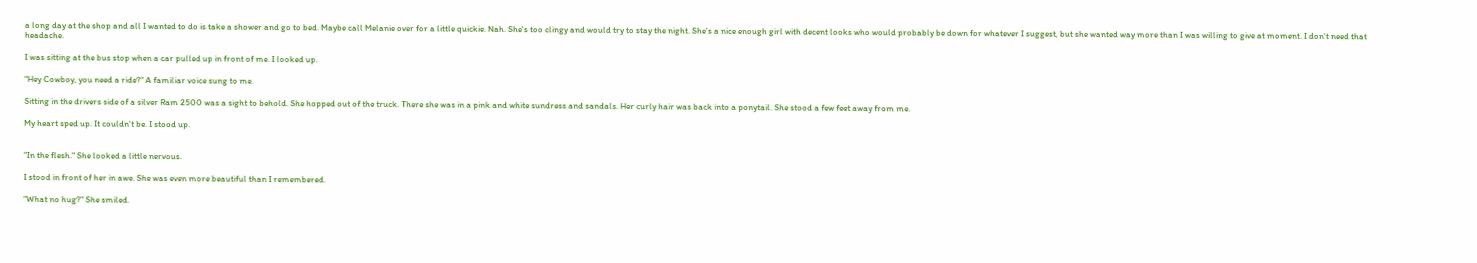a long day at the shop and all I wanted to do is take a shower and go to bed. Maybe call Melanie over for a little quickie. Nah. She's too clingy and would try to stay the night. She's a nice enough girl with decent looks who would probably be down for whatever I suggest, but she wanted way more than I was willing to give at moment. I don't need that headache.

I was sitting at the bus stop when a car pulled up in front of me. I looked up.

"Hey Cowboy, you need a ride?" A familiar voice sung to me.

Sitting in the drivers side of a silver Ram 2500 was a sight to behold. She hopped out of the truck. There she was in a pink and white sundress and sandals. Her curly hair was back into a ponytail. She stood a few feet away from me.

My heart sped up. It couldn't be. I stood up.


"In the flesh." She looked a little nervous.

I stood in front of her in awe. She was even more beautiful than I remembered.

"What no hug?" She smiled.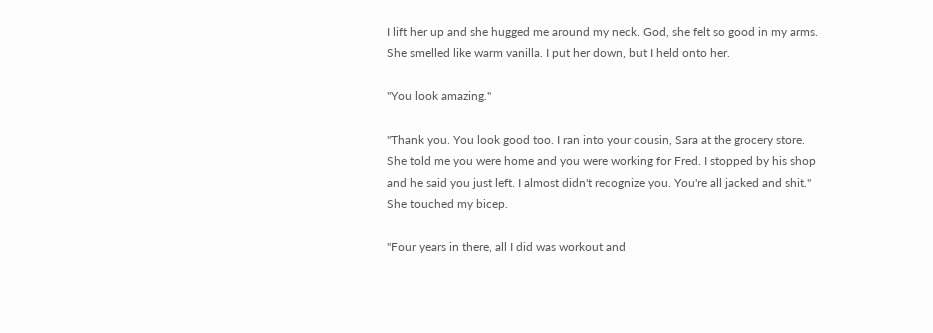I lift her up and she hugged me around my neck. God, she felt so good in my arms. She smelled like warm vanilla. I put her down, but I held onto her.

"You look amazing."

"Thank you. You look good too. I ran into your cousin, Sara at the grocery store. She told me you were home and you were working for Fred. I stopped by his shop and he said you just left. I almost didn't recognize you. You're all jacked and shit." She touched my bicep.

"Four years in there, all I did was workout and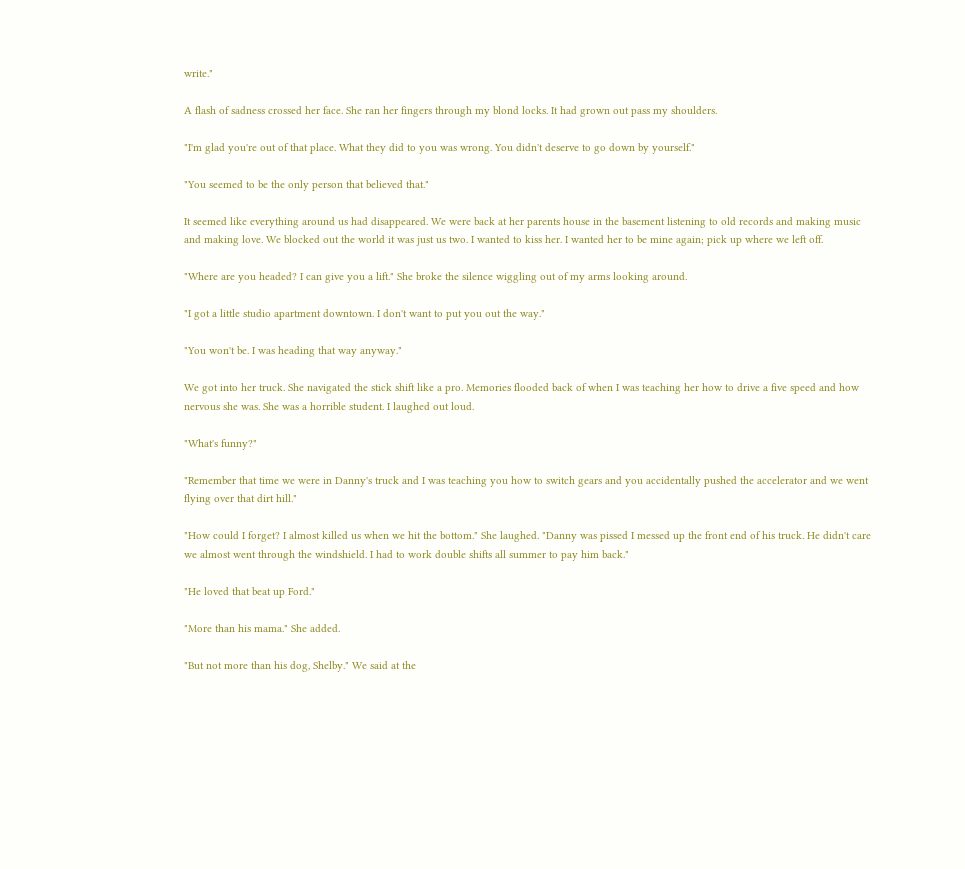write."

A flash of sadness crossed her face. She ran her fingers through my blond locks. It had grown out pass my shoulders.

"I'm glad you're out of that place. What they did to you was wrong. You didn't deserve to go down by yourself."

"You seemed to be the only person that believed that."

It seemed like everything around us had disappeared. We were back at her parents house in the basement listening to old records and making music and making love. We blocked out the world it was just us two. I wanted to kiss her. I wanted her to be mine again; pick up where we left off.

"Where are you headed? I can give you a lift." She broke the silence wiggling out of my arms looking around.

"I got a little studio apartment downtown. I don't want to put you out the way."

"You won't be. I was heading that way anyway."

We got into her truck. She navigated the stick shift like a pro. Memories flooded back of when I was teaching her how to drive a five speed and how nervous she was. She was a horrible student. I laughed out loud.

"What's funny?"

"Remember that time we were in Danny's truck and I was teaching you how to switch gears and you accidentally pushed the accelerator and we went flying over that dirt hill."

"How could I forget? I almost killed us when we hit the bottom." She laughed. "Danny was pissed I messed up the front end of his truck. He didn't care we almost went through the windshield. I had to work double shifts all summer to pay him back."

"He loved that beat up Ford."

"More than his mama." She added.

"But not more than his dog, Shelby." We said at the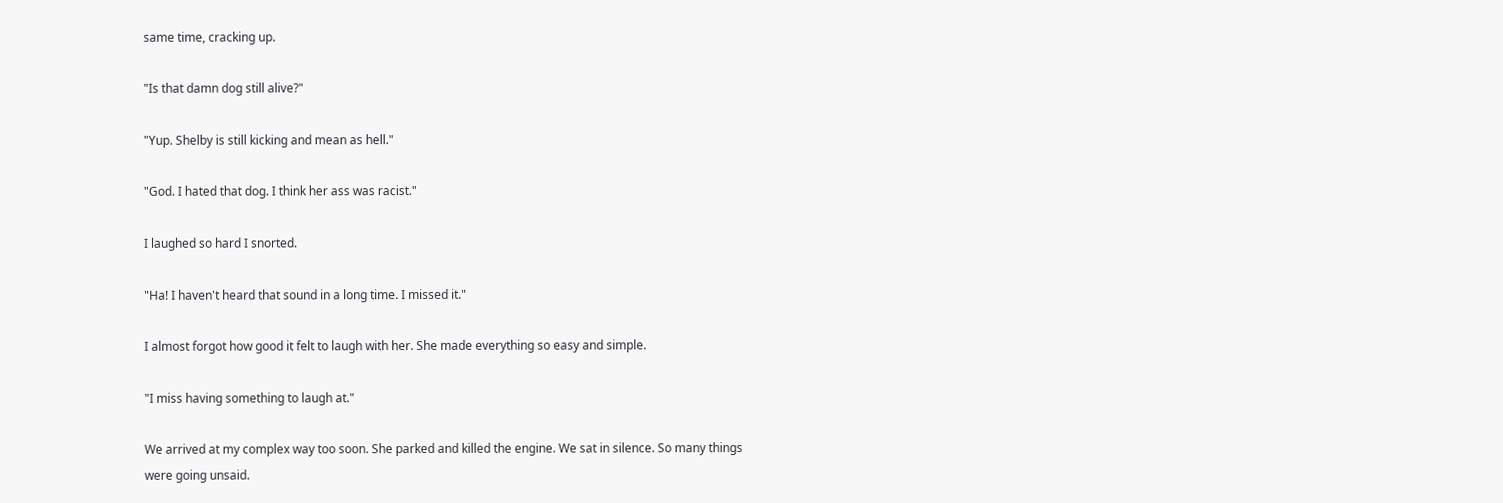same time, cracking up.

"Is that damn dog still alive?"

"Yup. Shelby is still kicking and mean as hell."

"God. I hated that dog. I think her ass was racist."

I laughed so hard I snorted.

"Ha! I haven't heard that sound in a long time. I missed it."

I almost forgot how good it felt to laugh with her. She made everything so easy and simple.

"I miss having something to laugh at."

We arrived at my complex way too soon. She parked and killed the engine. We sat in silence. So many things were going unsaid.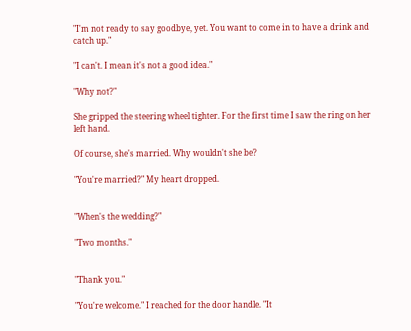"I'm not ready to say goodbye, yet. You want to come in to have a drink and catch up."

"I can't. I mean it's not a good idea."

"Why not?"

She gripped the steering wheel tighter. For the first time I saw the ring on her left hand.

Of course, she's married. Why wouldn't she be?

"You're married?" My heart dropped.


"When's the wedding?"

"Two months."


"Thank you."

"You're welcome." I reached for the door handle. "It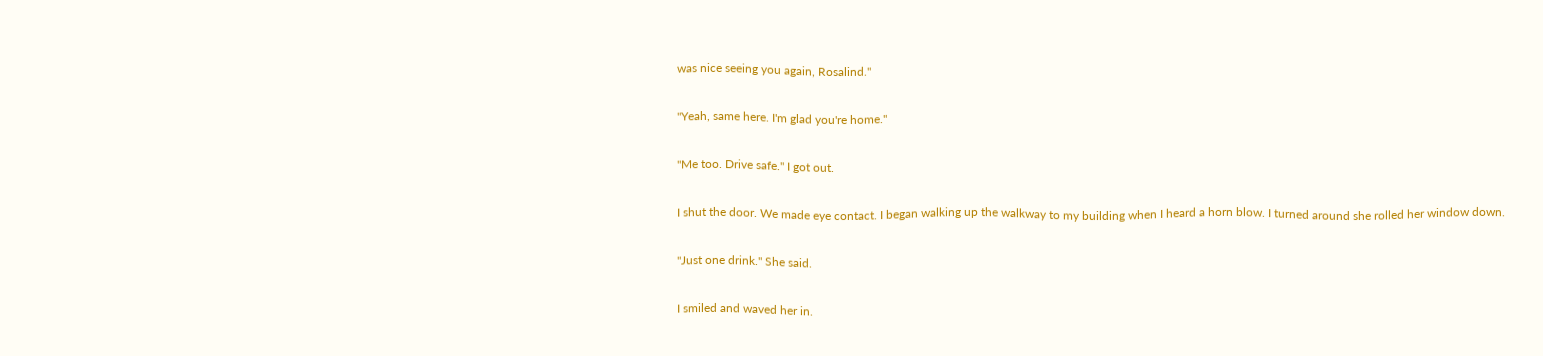was nice seeing you again, Rosalind."

"Yeah, same here. I'm glad you're home."

"Me too. Drive safe." I got out.

I shut the door. We made eye contact. I began walking up the walkway to my building when I heard a horn blow. I turned around she rolled her window down.

"Just one drink." She said.

I smiled and waved her in.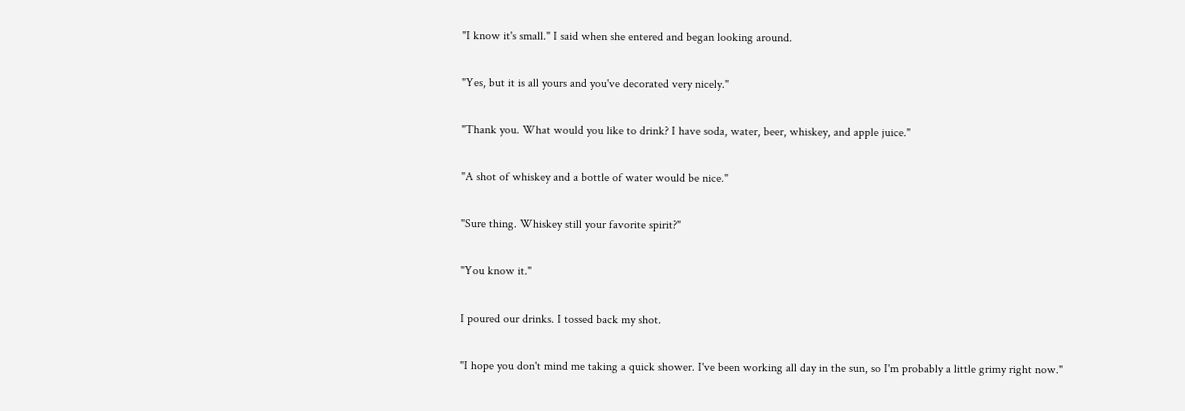"I know it's small." I said when she entered and began looking around.

"Yes, but it is all yours and you've decorated very nicely."

"Thank you. What would you like to drink? I have soda, water, beer, whiskey, and apple juice."

"A shot of whiskey and a bottle of water would be nice."

"Sure thing. Whiskey still your favorite spirit?"

"You know it."

I poured our drinks. I tossed back my shot.

"I hope you don't mind me taking a quick shower. I've been working all day in the sun, so I'm probably a little grimy right now."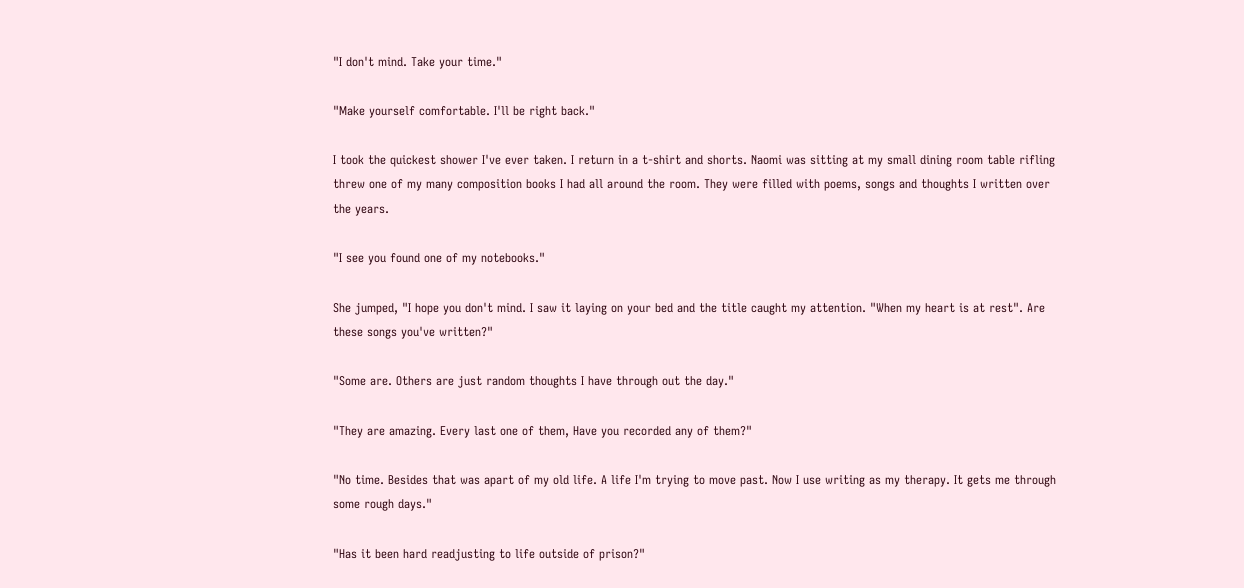"I don't mind. Take your time."

"Make yourself comfortable. I'll be right back."

I took the quickest shower I've ever taken. I return in a t-shirt and shorts. Naomi was sitting at my small dining room table rifling threw one of my many composition books I had all around the room. They were filled with poems, songs and thoughts I written over the years.

"I see you found one of my notebooks."

She jumped, "I hope you don't mind. I saw it laying on your bed and the title caught my attention. "When my heart is at rest". Are these songs you've written?"

"Some are. Others are just random thoughts I have through out the day."

"They are amazing. Every last one of them, Have you recorded any of them?"

"No time. Besides that was apart of my old life. A life I'm trying to move past. Now I use writing as my therapy. It gets me through some rough days."

"Has it been hard readjusting to life outside of prison?"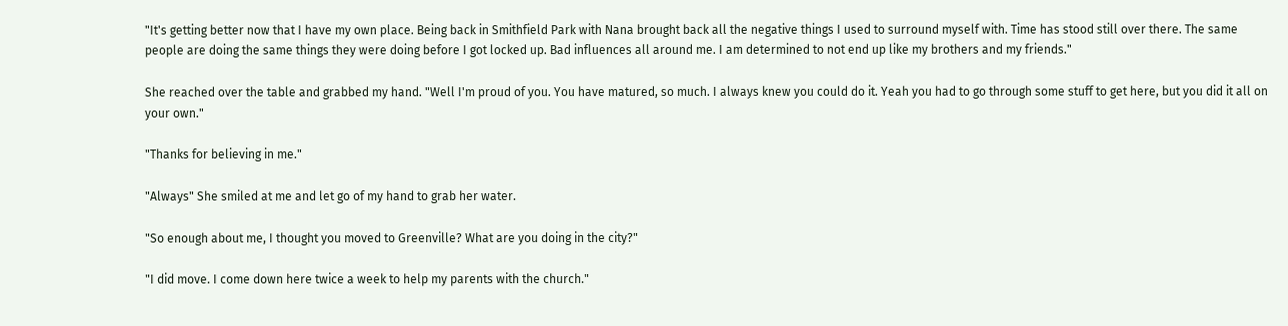"It's getting better now that I have my own place. Being back in Smithfield Park with Nana brought back all the negative things I used to surround myself with. Time has stood still over there. The same people are doing the same things they were doing before I got locked up. Bad influences all around me. I am determined to not end up like my brothers and my friends."

She reached over the table and grabbed my hand. "Well I'm proud of you. You have matured, so much. I always knew you could do it. Yeah you had to go through some stuff to get here, but you did it all on your own."

"Thanks for believing in me."

"Always" She smiled at me and let go of my hand to grab her water.

"So enough about me, I thought you moved to Greenville? What are you doing in the city?"

"I did move. I come down here twice a week to help my parents with the church."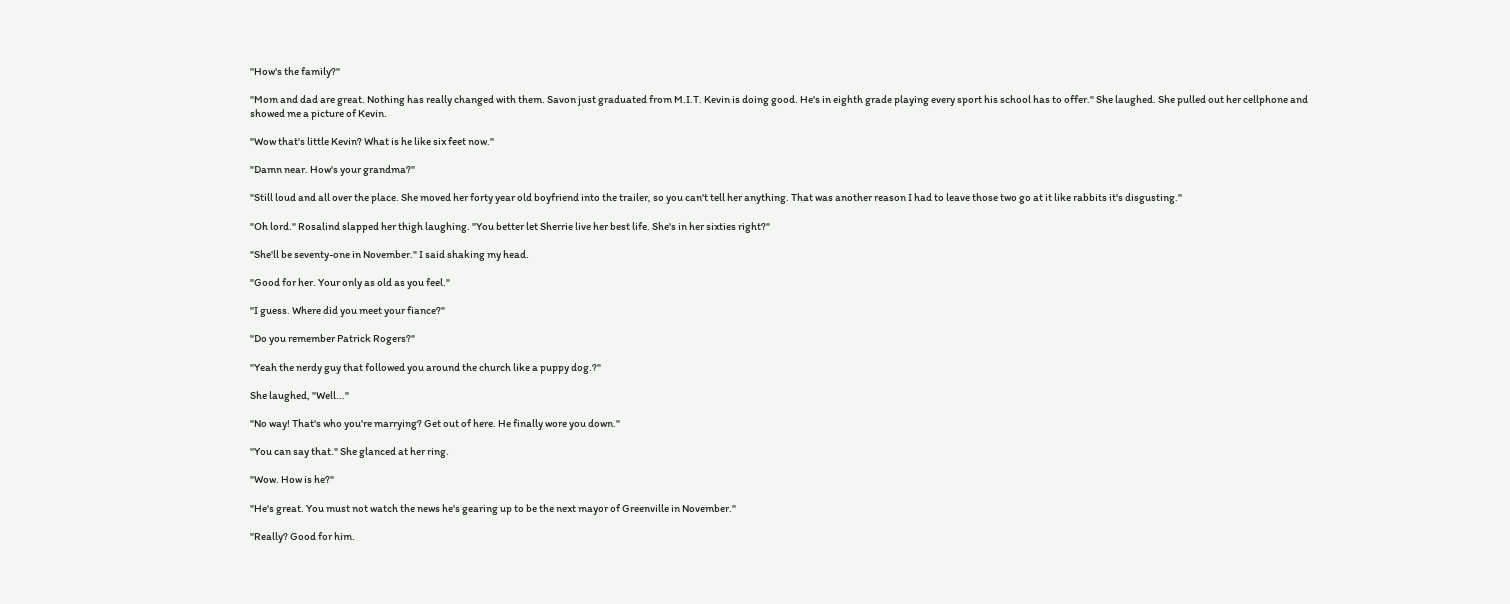"How's the family?"

"Mom and dad are great. Nothing has really changed with them. Savon just graduated from M.I.T. Kevin is doing good. He's in eighth grade playing every sport his school has to offer." She laughed. She pulled out her cellphone and showed me a picture of Kevin.

"Wow that's little Kevin? What is he like six feet now."

"Damn near. How's your grandma?"

"Still loud and all over the place. She moved her forty year old boyfriend into the trailer, so you can't tell her anything. That was another reason I had to leave those two go at it like rabbits it's disgusting."

"Oh lord." Rosalind slapped her thigh laughing. "You better let Sherrie live her best life. She's in her sixties right?"

"She'll be seventy-one in November." I said shaking my head.

"Good for her. Your only as old as you feel."

"I guess. Where did you meet your fiance?"

"Do you remember Patrick Rogers?"

"Yeah the nerdy guy that followed you around the church like a puppy dog.?"

She laughed, "Well..."

"No way! That's who you're marrying? Get out of here. He finally wore you down."

"You can say that." She glanced at her ring.

"Wow. How is he?"

"He's great. You must not watch the news he's gearing up to be the next mayor of Greenville in November."

"Really? Good for him.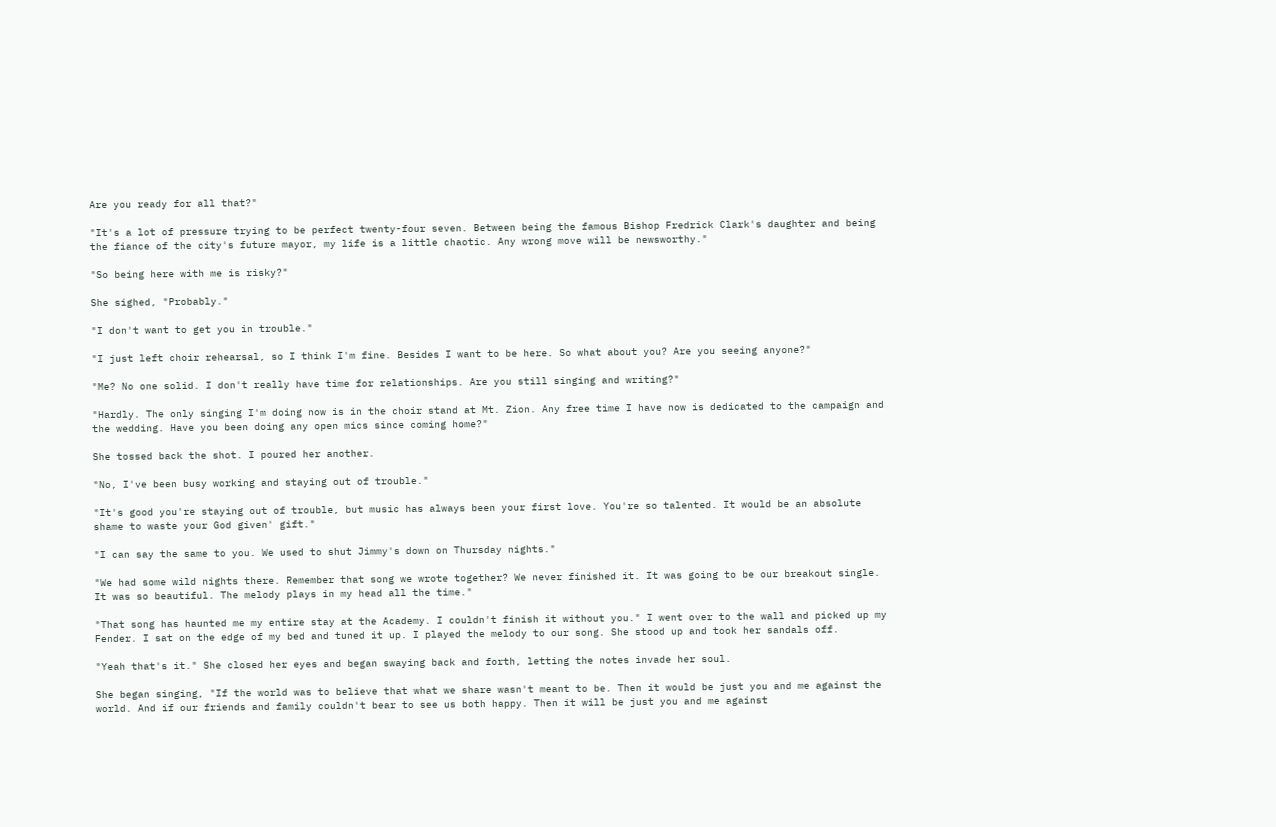Are you ready for all that?"

"It's a lot of pressure trying to be perfect twenty-four seven. Between being the famous Bishop Fredrick Clark's daughter and being the fiance of the city's future mayor, my life is a little chaotic. Any wrong move will be newsworthy."

"So being here with me is risky?"

She sighed, "Probably."

"I don't want to get you in trouble."

"I just left choir rehearsal, so I think I'm fine. Besides I want to be here. So what about you? Are you seeing anyone?"

"Me? No one solid. I don't really have time for relationships. Are you still singing and writing?"

"Hardly. The only singing I'm doing now is in the choir stand at Mt. Zion. Any free time I have now is dedicated to the campaign and the wedding. Have you been doing any open mics since coming home?"

She tossed back the shot. I poured her another.

"No, I've been busy working and staying out of trouble."

"It's good you're staying out of trouble, but music has always been your first love. You're so talented. It would be an absolute shame to waste your God given' gift."

"I can say the same to you. We used to shut Jimmy's down on Thursday nights."

"We had some wild nights there. Remember that song we wrote together? We never finished it. It was going to be our breakout single. It was so beautiful. The melody plays in my head all the time."

"That song has haunted me my entire stay at the Academy. I couldn't finish it without you." I went over to the wall and picked up my Fender. I sat on the edge of my bed and tuned it up. I played the melody to our song. She stood up and took her sandals off.

"Yeah that's it." She closed her eyes and began swaying back and forth, letting the notes invade her soul.

She began singing, "If the world was to believe that what we share wasn't meant to be. Then it would be just you and me against the world. And if our friends and family couldn't bear to see us both happy. Then it will be just you and me against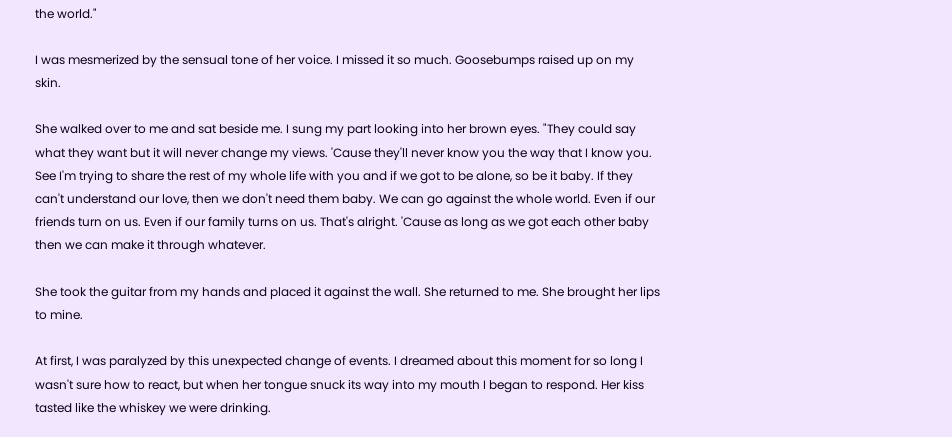the world."

I was mesmerized by the sensual tone of her voice. I missed it so much. Goosebumps raised up on my skin.

She walked over to me and sat beside me. I sung my part looking into her brown eyes. "They could say what they want but it will never change my views. 'Cause they'll never know you the way that I know you. See I'm trying to share the rest of my whole life with you and if we got to be alone, so be it baby. If they can't understand our love, then we don't need them baby. We can go against the whole world. Even if our friends turn on us. Even if our family turns on us. That's alright. 'Cause as long as we got each other baby then we can make it through whatever.

She took the guitar from my hands and placed it against the wall. She returned to me. She brought her lips to mine.

At first, I was paralyzed by this unexpected change of events. I dreamed about this moment for so long I wasn't sure how to react, but when her tongue snuck its way into my mouth I began to respond. Her kiss tasted like the whiskey we were drinking.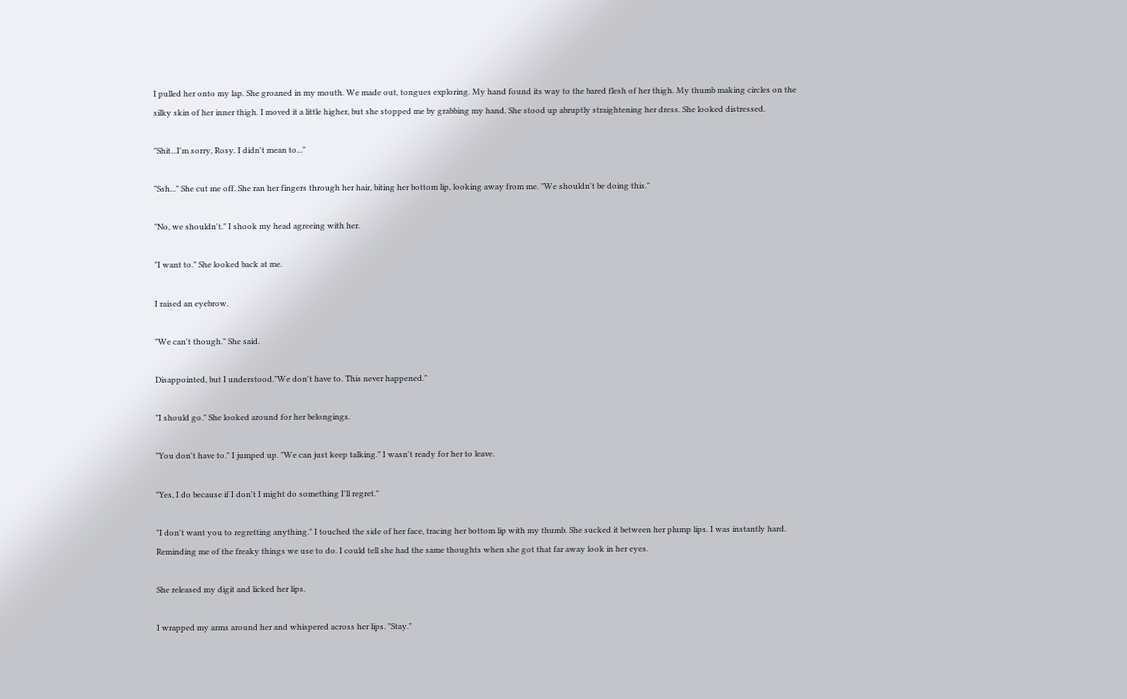I pulled her onto my lap. She groaned in my mouth. We made out, tongues exploring. My hand found its way to the bared flesh of her thigh. My thumb making circles on the silky skin of her inner thigh. I moved it a little higher, but she stopped me by grabbing my hand. She stood up abruptly straightening her dress. She looked distressed.

"Shit...I'm sorry, Rosy. I didn't mean to..."

"Ssh..." She cut me off. She ran her fingers through her hair, biting her bottom lip, looking away from me. "We shouldn't be doing this."

"No, we shouldn't." I shook my head agreeing with her.

"I want to." She looked back at me.

I raised an eyebrow.

"We can't though." She said.

Disappointed, but I understood."We don't have to. This never happened."

"I should go." She looked around for her belongings.

"You don't have to." I jumped up. "We can just keep talking." I wasn't ready for her to leave.

"Yes, I do because if I don't I might do something I'll regret."

"I don't want you to regretting anything." I touched the side of her face, tracing her bottom lip with my thumb. She sucked it between her plump lips. I was instantly hard. Reminding me of the freaky things we use to do. I could tell she had the same thoughts when she got that far away look in her eyes.

She released my digit and licked her lips.

I wrapped my arms around her and whispered across her lips. "Stay."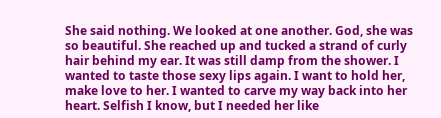She said nothing. We looked at one another. God, she was so beautiful. She reached up and tucked a strand of curly hair behind my ear. It was still damp from the shower. I wanted to taste those sexy lips again. I want to hold her, make love to her. I wanted to carve my way back into her heart. Selfish I know, but I needed her like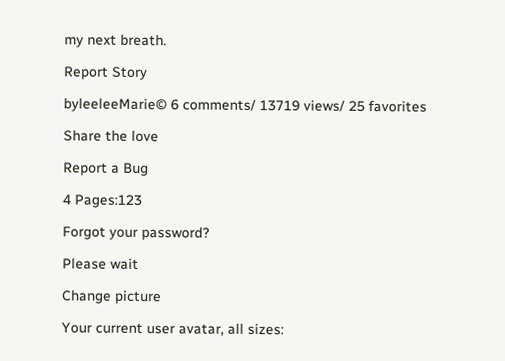my next breath.

Report Story

byleeleeMarie© 6 comments/ 13719 views/ 25 favorites

Share the love

Report a Bug

4 Pages:123

Forgot your password?

Please wait

Change picture

Your current user avatar, all sizes: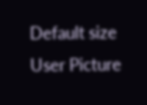Default size User Picture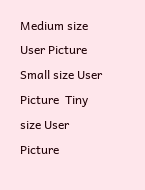Medium size User Picture  Small size User Picture  Tiny size User Picture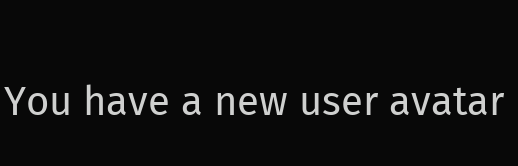You have a new user avatar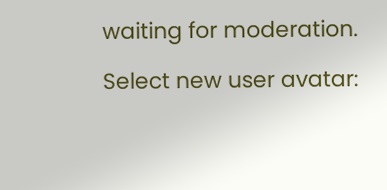waiting for moderation.

Select new user avatar: